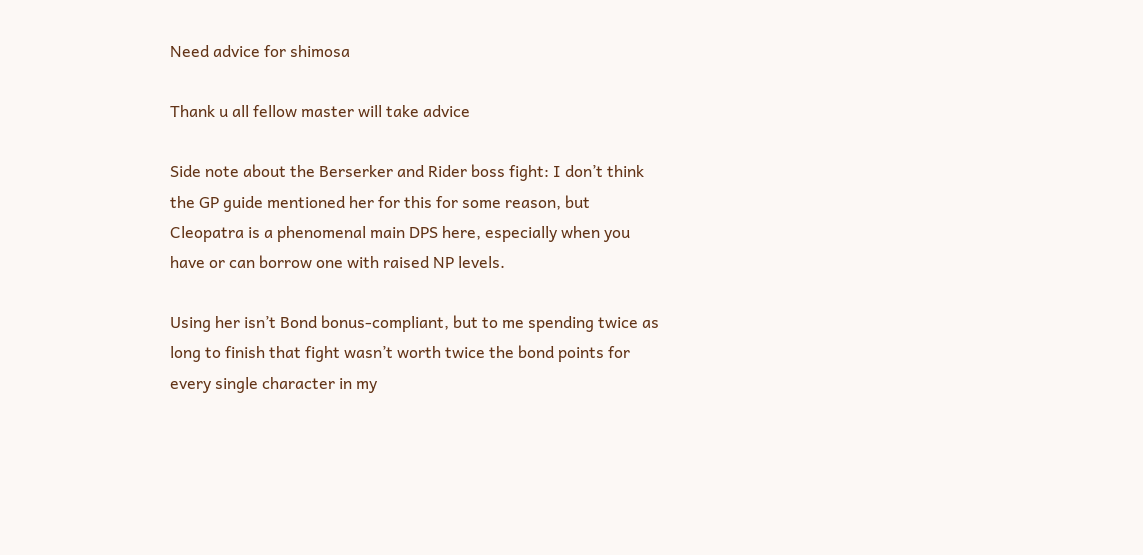Need advice for shimosa

Thank u all fellow master will take advice

Side note about the Berserker and Rider boss fight: I don’t think the GP guide mentioned her for this for some reason, but Cleopatra is a phenomenal main DPS here, especially when you have or can borrow one with raised NP levels.

Using her isn’t Bond bonus-compliant, but to me spending twice as long to finish that fight wasn’t worth twice the bond points for every single character in my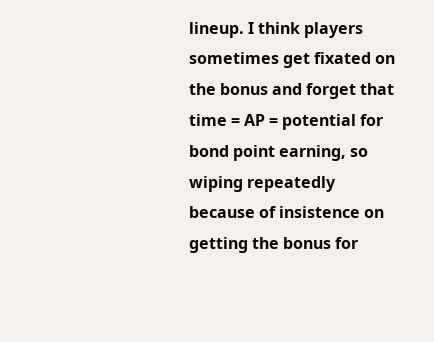lineup. I think players sometimes get fixated on the bonus and forget that time = AP = potential for bond point earning, so wiping repeatedly because of insistence on getting the bonus for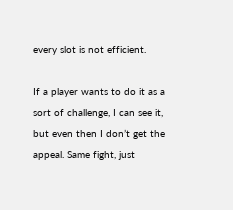every slot is not efficient.

If a player wants to do it as a sort of challenge, I can see it, but even then I don’t get the appeal. Same fight, just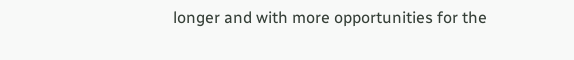longer and with more opportunities for the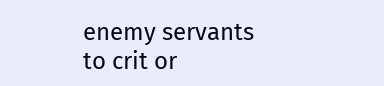enemy servants to crit or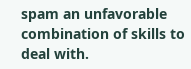spam an unfavorable combination of skills to deal with.